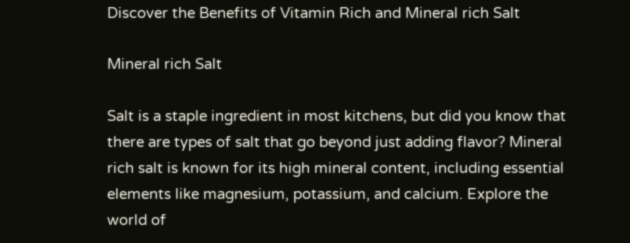Discover the Benefits of Vitamin Rich and Mineral rich Salt

Mineral rich Salt

Salt is a staple ingredient in most kitchens, but did you know that there are types of salt that go beyond just adding flavor? Mineral rich salt is known for its high mineral content, including essential elements like magnesium, potassium, and calcium. Explore the world of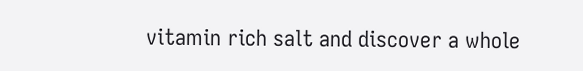vitamin rich salt and discover a whole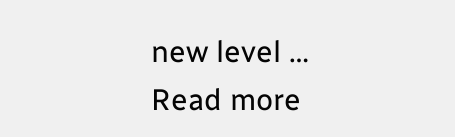new level … Read more